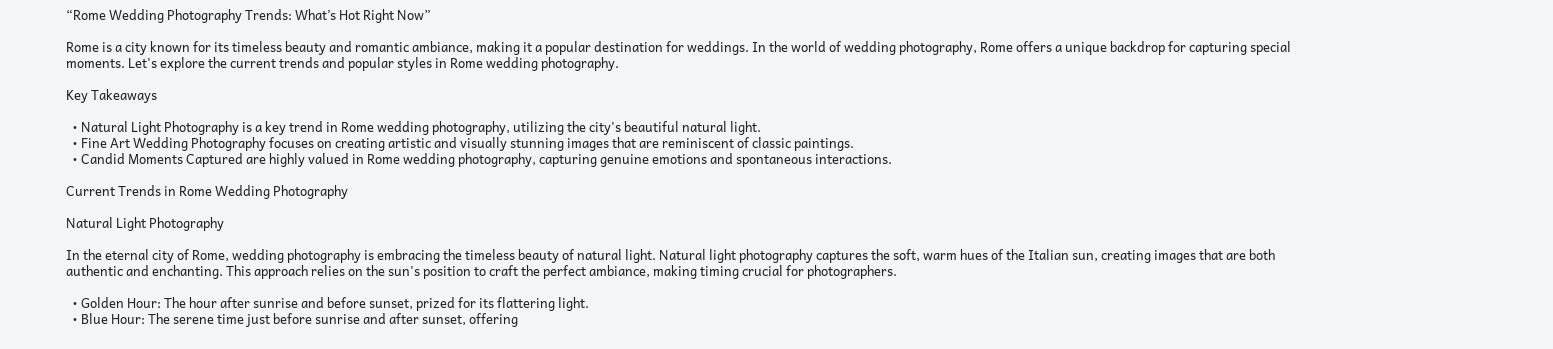“Rome Wedding Photography Trends: What’s Hot Right Now”

Rome is a city known for its timeless beauty and romantic ambiance, making it a popular destination for weddings. In the world of wedding photography, Rome offers a unique backdrop for capturing special moments. Let's explore the current trends and popular styles in Rome wedding photography.

Key Takeaways

  • Natural Light Photography is a key trend in Rome wedding photography, utilizing the city's beautiful natural light.
  • Fine Art Wedding Photography focuses on creating artistic and visually stunning images that are reminiscent of classic paintings.
  • Candid Moments Captured are highly valued in Rome wedding photography, capturing genuine emotions and spontaneous interactions.

Current Trends in Rome Wedding Photography

Natural Light Photography

In the eternal city of Rome, wedding photography is embracing the timeless beauty of natural light. Natural light photography captures the soft, warm hues of the Italian sun, creating images that are both authentic and enchanting. This approach relies on the sun's position to craft the perfect ambiance, making timing crucial for photographers.

  • Golden Hour: The hour after sunrise and before sunset, prized for its flattering light.
  • Blue Hour: The serene time just before sunrise and after sunset, offering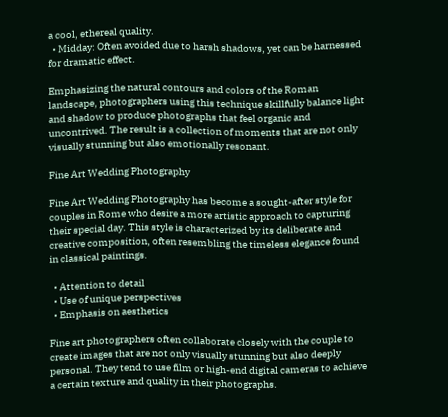a cool, ethereal quality.
  • Midday: Often avoided due to harsh shadows, yet can be harnessed for dramatic effect.

Emphasizing the natural contours and colors of the Roman landscape, photographers using this technique skillfully balance light and shadow to produce photographs that feel organic and uncontrived. The result is a collection of moments that are not only visually stunning but also emotionally resonant.

Fine Art Wedding Photography

Fine Art Wedding Photography has become a sought-after style for couples in Rome who desire a more artistic approach to capturing their special day. This style is characterized by its deliberate and creative composition, often resembling the timeless elegance found in classical paintings.

  • Attention to detail
  • Use of unique perspectives
  • Emphasis on aesthetics

Fine art photographers often collaborate closely with the couple to create images that are not only visually stunning but also deeply personal. They tend to use film or high-end digital cameras to achieve a certain texture and quality in their photographs.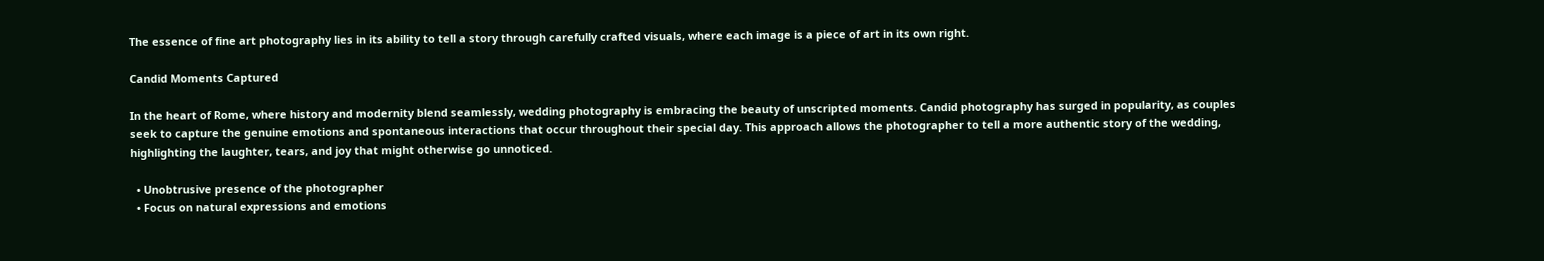The essence of fine art photography lies in its ability to tell a story through carefully crafted visuals, where each image is a piece of art in its own right.

Candid Moments Captured

In the heart of Rome, where history and modernity blend seamlessly, wedding photography is embracing the beauty of unscripted moments. Candid photography has surged in popularity, as couples seek to capture the genuine emotions and spontaneous interactions that occur throughout their special day. This approach allows the photographer to tell a more authentic story of the wedding, highlighting the laughter, tears, and joy that might otherwise go unnoticed.

  • Unobtrusive presence of the photographer
  • Focus on natural expressions and emotions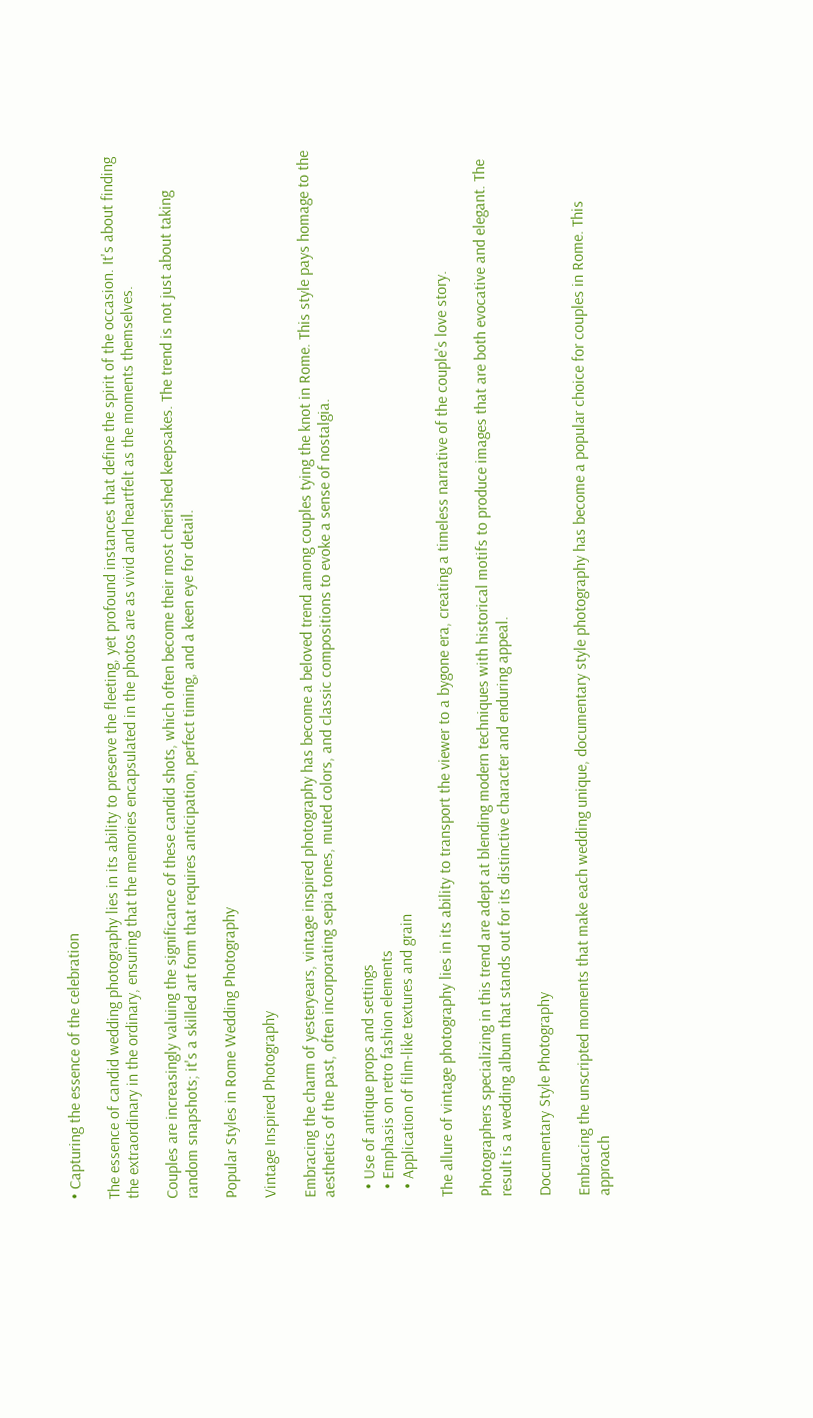• Capturing the essence of the celebration

The essence of candid wedding photography lies in its ability to preserve the fleeting, yet profound instances that define the spirit of the occasion. It's about finding the extraordinary in the ordinary, ensuring that the memories encapsulated in the photos are as vivid and heartfelt as the moments themselves.

Couples are increasingly valuing the significance of these candid shots, which often become their most cherished keepsakes. The trend is not just about taking random snapshots; it's a skilled art form that requires anticipation, perfect timing, and a keen eye for detail.

Popular Styles in Rome Wedding Photography

Vintage Inspired Photography

Embracing the charm of yesteryears, vintage inspired photography has become a beloved trend among couples tying the knot in Rome. This style pays homage to the aesthetics of the past, often incorporating sepia tones, muted colors, and classic compositions to evoke a sense of nostalgia.

  • Use of antique props and settings
  • Emphasis on retro fashion elements
  • Application of film-like textures and grain

The allure of vintage photography lies in its ability to transport the viewer to a bygone era, creating a timeless narrative of the couple's love story.

Photographers specializing in this trend are adept at blending modern techniques with historical motifs to produce images that are both evocative and elegant. The result is a wedding album that stands out for its distinctive character and enduring appeal.

Documentary Style Photography

Embracing the unscripted moments that make each wedding unique, documentary style photography has become a popular choice for couples in Rome. This approach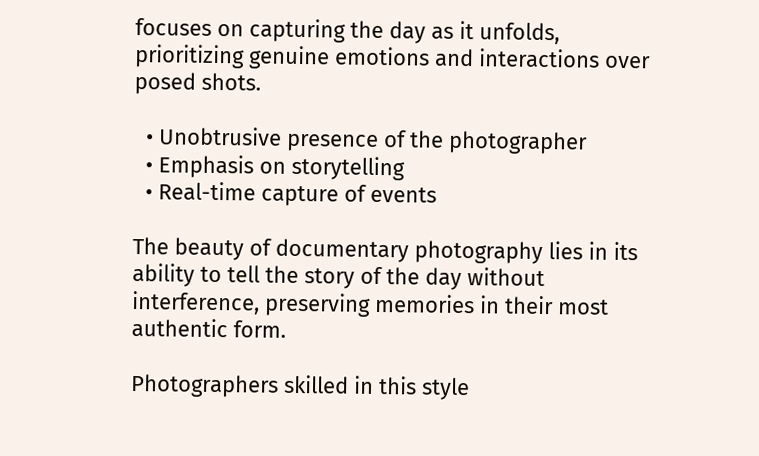focuses on capturing the day as it unfolds, prioritizing genuine emotions and interactions over posed shots.

  • Unobtrusive presence of the photographer
  • Emphasis on storytelling
  • Real-time capture of events

The beauty of documentary photography lies in its ability to tell the story of the day without interference, preserving memories in their most authentic form.

Photographers skilled in this style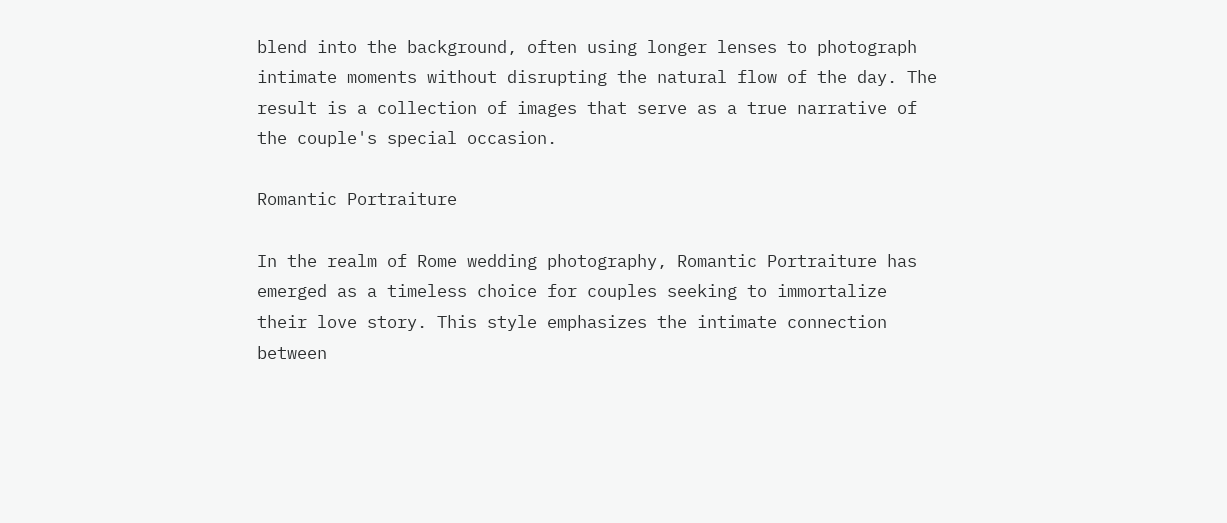blend into the background, often using longer lenses to photograph intimate moments without disrupting the natural flow of the day. The result is a collection of images that serve as a true narrative of the couple's special occasion.

Romantic Portraiture

In the realm of Rome wedding photography, Romantic Portraiture has emerged as a timeless choice for couples seeking to immortalize their love story. This style emphasizes the intimate connection between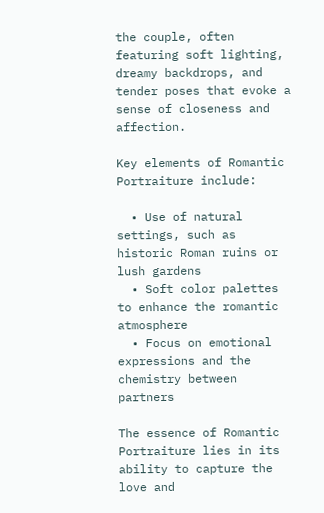the couple, often featuring soft lighting, dreamy backdrops, and tender poses that evoke a sense of closeness and affection.

Key elements of Romantic Portraiture include:

  • Use of natural settings, such as historic Roman ruins or lush gardens
  • Soft color palettes to enhance the romantic atmosphere
  • Focus on emotional expressions and the chemistry between partners

The essence of Romantic Portraiture lies in its ability to capture the love and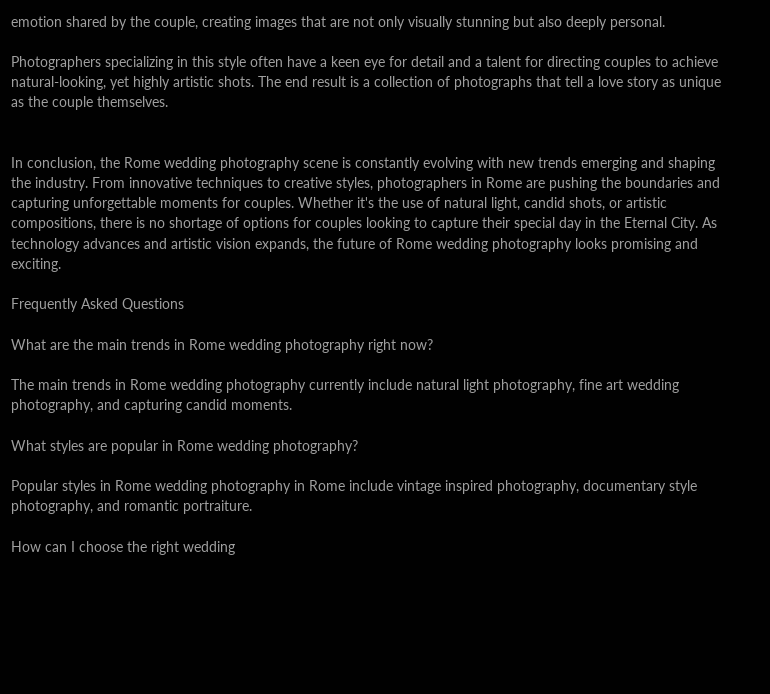emotion shared by the couple, creating images that are not only visually stunning but also deeply personal.

Photographers specializing in this style often have a keen eye for detail and a talent for directing couples to achieve natural-looking, yet highly artistic shots. The end result is a collection of photographs that tell a love story as unique as the couple themselves.


In conclusion, the Rome wedding photography scene is constantly evolving with new trends emerging and shaping the industry. From innovative techniques to creative styles, photographers in Rome are pushing the boundaries and capturing unforgettable moments for couples. Whether it's the use of natural light, candid shots, or artistic compositions, there is no shortage of options for couples looking to capture their special day in the Eternal City. As technology advances and artistic vision expands, the future of Rome wedding photography looks promising and exciting.

Frequently Asked Questions

What are the main trends in Rome wedding photography right now?

The main trends in Rome wedding photography currently include natural light photography, fine art wedding photography, and capturing candid moments.

What styles are popular in Rome wedding photography?

Popular styles in Rome wedding photography in Rome include vintage inspired photography, documentary style photography, and romantic portraiture.

How can I choose the right wedding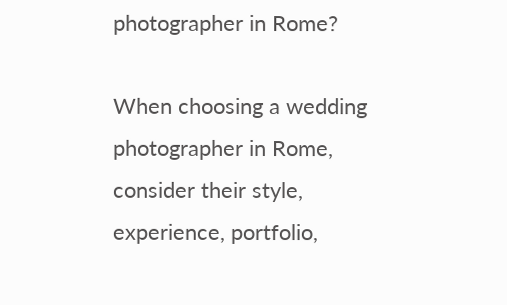photographer in Rome?

When choosing a wedding photographer in Rome, consider their style, experience, portfolio,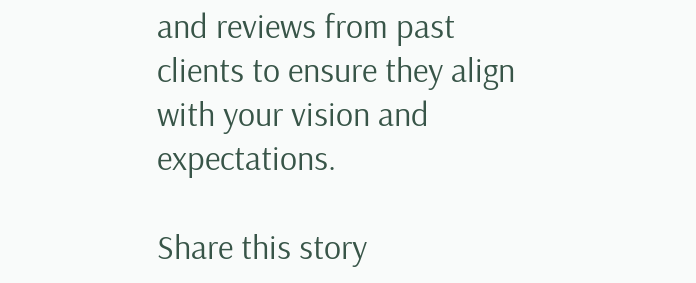and reviews from past clients to ensure they align with your vision and expectations.

Share this story